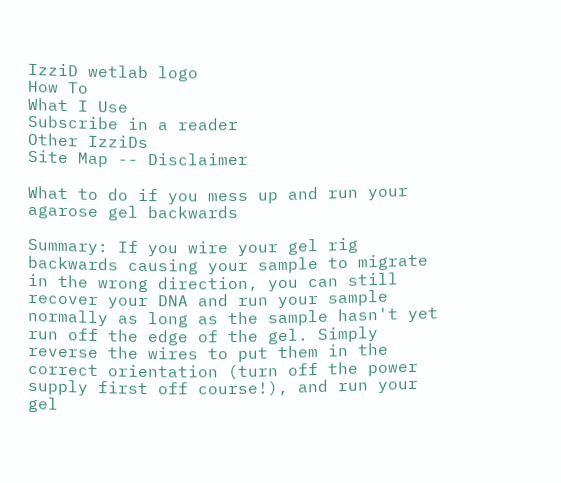IzziD wetlab logo
How To
What I Use
Subscribe in a reader
Other IzziDs
Site Map -- Disclaimer

What to do if you mess up and run your agarose gel backwards

Summary: If you wire your gel rig backwards causing your sample to migrate in the wrong direction, you can still recover your DNA and run your sample normally as long as the sample hasn't yet run off the edge of the gel. Simply reverse the wires to put them in the correct orientation (turn off the power supply first off course!), and run your gel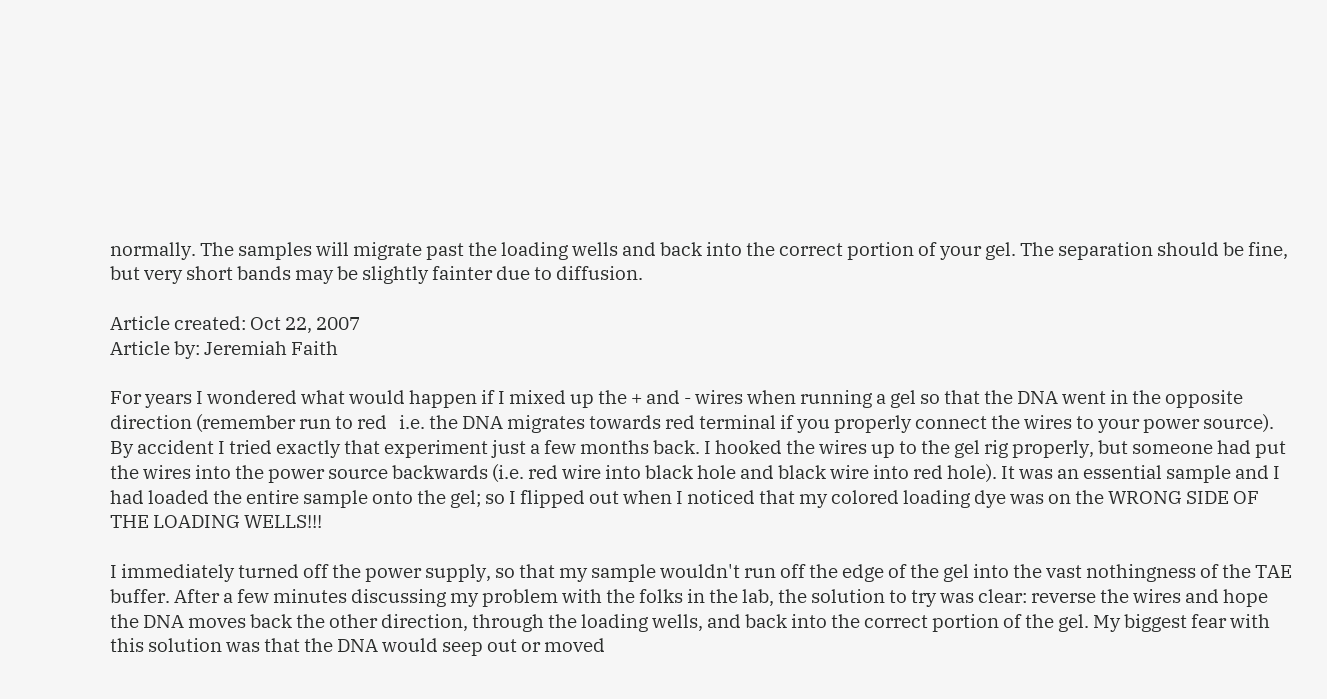normally. The samples will migrate past the loading wells and back into the correct portion of your gel. The separation should be fine, but very short bands may be slightly fainter due to diffusion.

Article created: Oct 22, 2007
Article by: Jeremiah Faith

For years I wondered what would happen if I mixed up the + and - wires when running a gel so that the DNA went in the opposite direction (remember run to red   i.e. the DNA migrates towards red terminal if you properly connect the wires to your power source). By accident I tried exactly that experiment just a few months back. I hooked the wires up to the gel rig properly, but someone had put the wires into the power source backwards (i.e. red wire into black hole and black wire into red hole). It was an essential sample and I had loaded the entire sample onto the gel; so I flipped out when I noticed that my colored loading dye was on the WRONG SIDE OF THE LOADING WELLS!!!

I immediately turned off the power supply, so that my sample wouldn't run off the edge of the gel into the vast nothingness of the TAE buffer. After a few minutes discussing my problem with the folks in the lab, the solution to try was clear: reverse the wires and hope the DNA moves back the other direction, through the loading wells, and back into the correct portion of the gel. My biggest fear with this solution was that the DNA would seep out or moved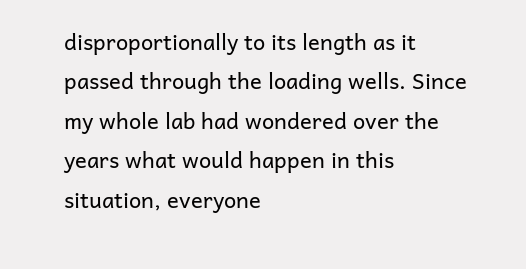disproportionally to its length as it passed through the loading wells. Since my whole lab had wondered over the years what would happen in this situation, everyone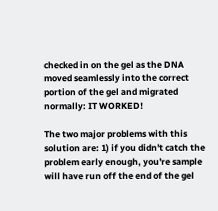checked in on the gel as the DNA moved seamlessly into the correct portion of the gel and migrated normally: IT WORKED!

The two major problems with this solution are: 1) if you didn't catch the problem early enough, you're sample will have run off the end of the gel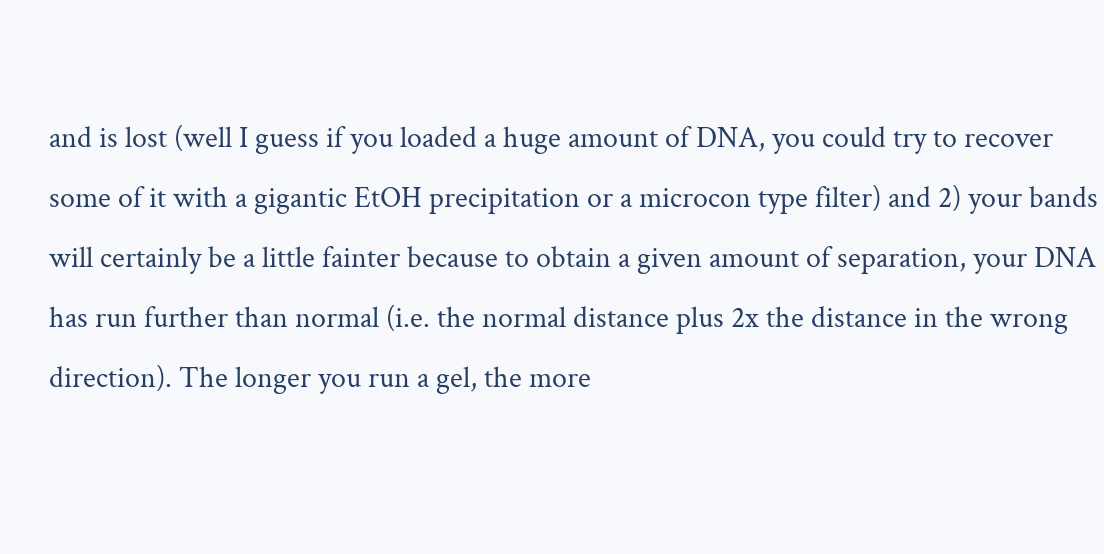and is lost (well I guess if you loaded a huge amount of DNA, you could try to recover some of it with a gigantic EtOH precipitation or a microcon type filter) and 2) your bands will certainly be a little fainter because to obtain a given amount of separation, your DNA has run further than normal (i.e. the normal distance plus 2x the distance in the wrong direction). The longer you run a gel, the more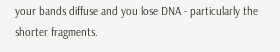your bands diffuse and you lose DNA - particularly the shorter fragments.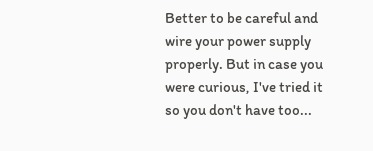Better to be careful and wire your power supply properly. But in case you were curious, I've tried it so you don't have too...